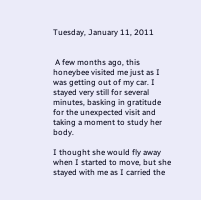Tuesday, January 11, 2011


 A few months ago, this honeybee visited me just as I was getting out of my car. I stayed very still for several minutes, basking in gratitude for the unexpected visit and taking a moment to study her body.

I thought she would fly away when I started to move, but she stayed with me as I carried the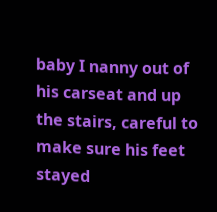baby I nanny out of his carseat and up the stairs, careful to make sure his feet stayed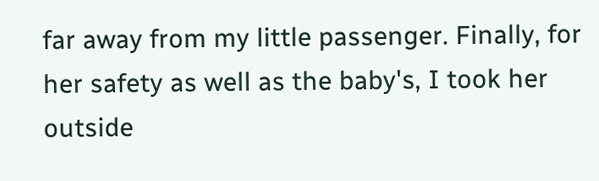far away from my little passenger. Finally, for her safety as well as the baby's, I took her outside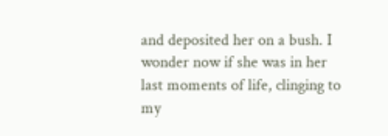and deposited her on a bush. I wonder now if she was in her last moments of life, clinging to my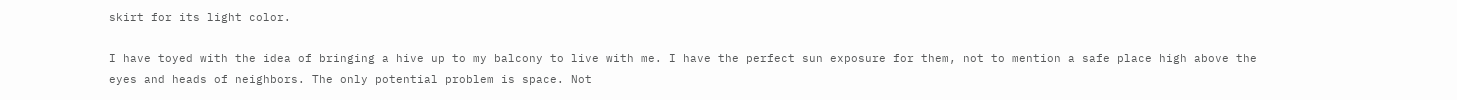skirt for its light color.

I have toyed with the idea of bringing a hive up to my balcony to live with me. I have the perfect sun exposure for them, not to mention a safe place high above the eyes and heads of neighbors. The only potential problem is space. Not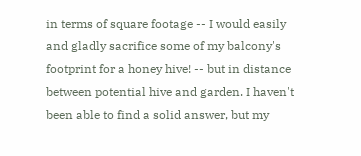in terms of square footage -- I would easily and gladly sacrifice some of my balcony's footprint for a honey hive! -- but in distance between potential hive and garden. I haven't been able to find a solid answer, but my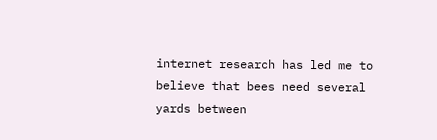internet research has led me to believe that bees need several yards between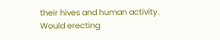their hives and human activity. Would erecting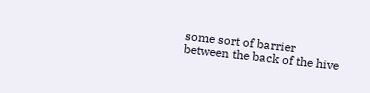some sort of barrier between the back of the hive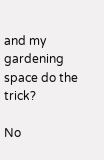and my gardening space do the trick?

No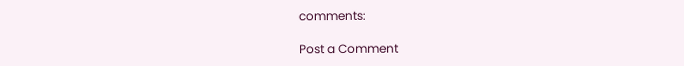comments:

Post a Comment